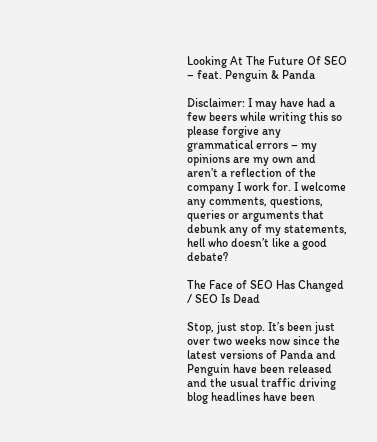Looking At The Future Of SEO – feat. Penguin & Panda

Disclaimer: I may have had a few beers while writing this so please forgive any grammatical errors – my opinions are my own and aren’t a reflection of the company I work for. I welcome any comments, questions, queries or arguments that debunk any of my statements, hell who doesn’t like a good debate?

The Face of SEO Has Changed / SEO Is Dead

Stop, just stop. It’s been just over two weeks now since the latest versions of Panda and Penguin have been released and the usual traffic driving blog headlines have been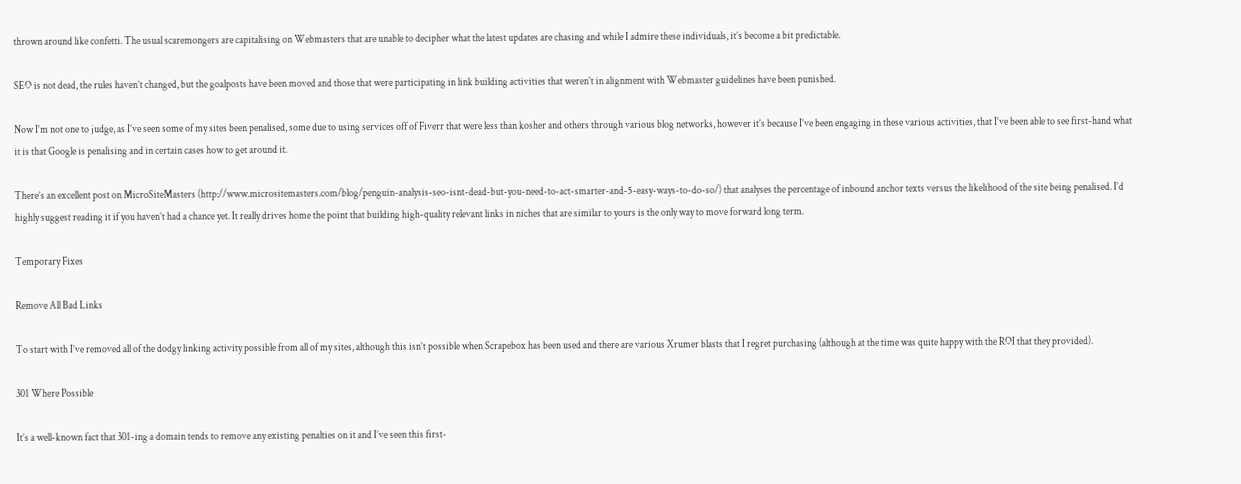thrown around like confetti. The usual scaremongers are capitalising on Webmasters that are unable to decipher what the latest updates are chasing and while I admire these individuals, it’s become a bit predictable.

SEO is not dead, the rules haven’t changed, but the goalposts have been moved and those that were participating in link building activities that weren’t in alignment with Webmaster guidelines have been punished.

Now I’m not one to judge, as I’ve seen some of my sites been penalised, some due to using services off of Fiverr that were less than kosher and others through various blog networks, however it’s because I’ve been engaging in these various activities, that I’ve been able to see first-hand what it is that Google is penalising and in certain cases how to get around it.

There’s an excellent post on MicroSiteMasters (http://www.micrositemasters.com/blog/penguin-analysis-seo-isnt-dead-but-you-need-to-act-smarter-and-5-easy-ways-to-do-so/) that analyses the percentage of inbound anchor texts versus the likelihood of the site being penalised. I’d highly suggest reading it if you haven’t had a chance yet. It really drives home the point that building high-quality relevant links in niches that are similar to yours is the only way to move forward long term.

Temporary Fixes

Remove All Bad Links

To start with I’ve removed all of the dodgy linking activity possible from all of my sites, although this isn’t possible when Scrapebox has been used and there are various Xrumer blasts that I regret purchasing (although at the time was quite happy with the ROI that they provided).

301 Where Possible

It’s a well-known fact that 301-ing a domain tends to remove any existing penalties on it and I’ve seen this first-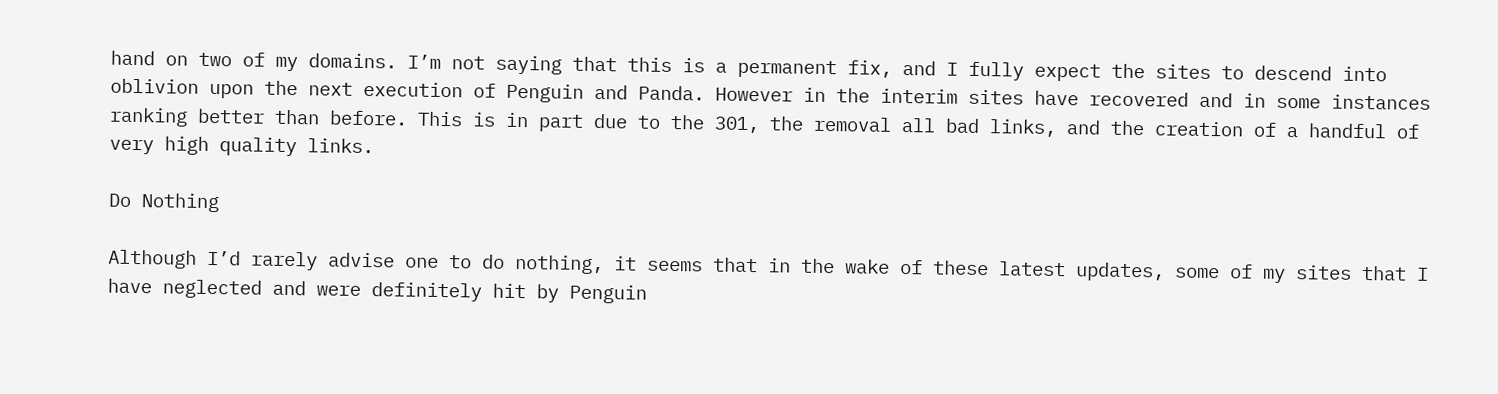hand on two of my domains. I’m not saying that this is a permanent fix, and I fully expect the sites to descend into oblivion upon the next execution of Penguin and Panda. However in the interim sites have recovered and in some instances ranking better than before. This is in part due to the 301, the removal all bad links, and the creation of a handful of very high quality links.

Do Nothing

Although I’d rarely advise one to do nothing, it seems that in the wake of these latest updates, some of my sites that I have neglected and were definitely hit by Penguin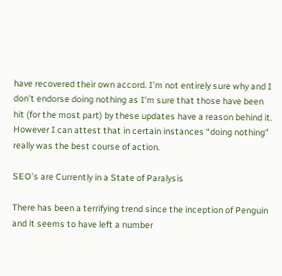have recovered their own accord. I’m not entirely sure why and I don’t endorse doing nothing as I’m sure that those have been hit (for the most part) by these updates have a reason behind it. However I can attest that in certain instances “doing nothing” really was the best course of action.

SEO’s are Currently in a State of Paralysis

There has been a terrifying trend since the inception of Penguin and it seems to have left a number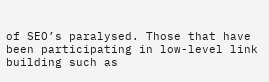of SEO’s paralysed. Those that have been participating in low-level link building such as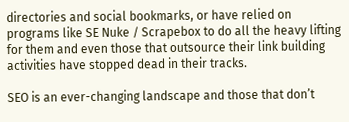directories and social bookmarks, or have relied on programs like SE Nuke / Scrapebox to do all the heavy lifting for them and even those that outsource their link building activities have stopped dead in their tracks.

SEO is an ever-changing landscape and those that don’t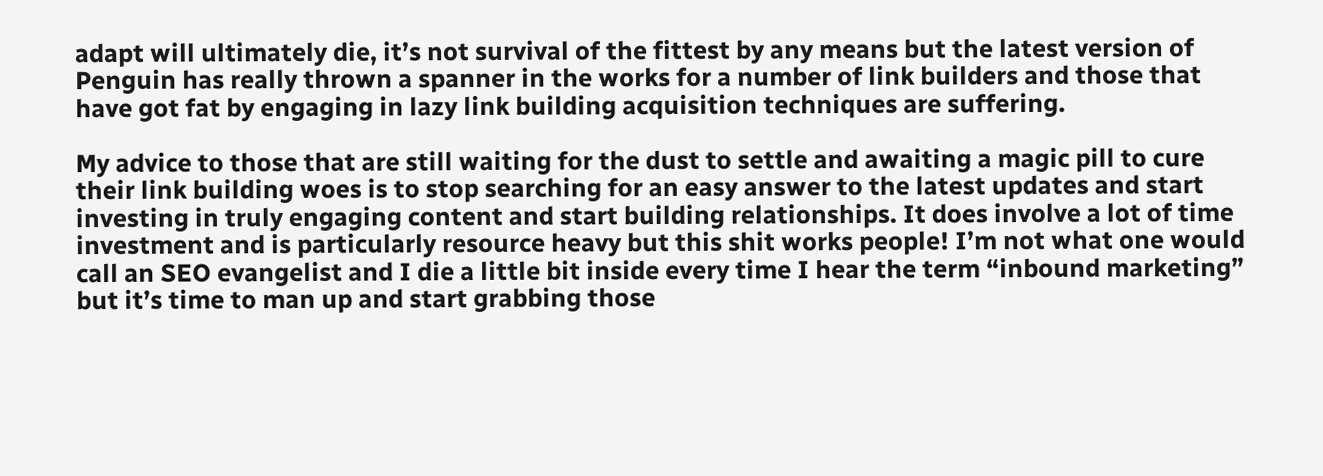adapt will ultimately die, it’s not survival of the fittest by any means but the latest version of Penguin has really thrown a spanner in the works for a number of link builders and those that have got fat by engaging in lazy link building acquisition techniques are suffering.

My advice to those that are still waiting for the dust to settle and awaiting a magic pill to cure their link building woes is to stop searching for an easy answer to the latest updates and start investing in truly engaging content and start building relationships. It does involve a lot of time investment and is particularly resource heavy but this shit works people! I’m not what one would call an SEO evangelist and I die a little bit inside every time I hear the term “inbound marketing” but it’s time to man up and start grabbing those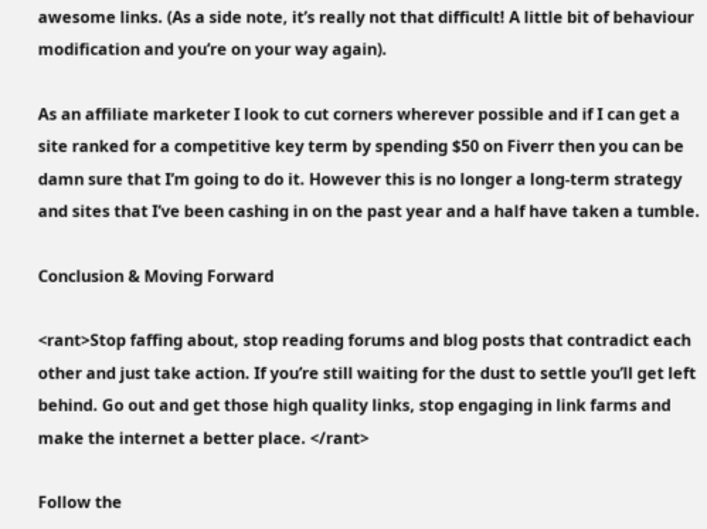awesome links. (As a side note, it’s really not that difficult! A little bit of behaviour modification and you’re on your way again).

As an affiliate marketer I look to cut corners wherever possible and if I can get a site ranked for a competitive key term by spending $50 on Fiverr then you can be damn sure that I’m going to do it. However this is no longer a long-term strategy and sites that I’ve been cashing in on the past year and a half have taken a tumble.

Conclusion & Moving Forward

<rant>Stop faffing about, stop reading forums and blog posts that contradict each other and just take action. If you’re still waiting for the dust to settle you’ll get left behind. Go out and get those high quality links, stop engaging in link farms and make the internet a better place. </rant>

Follow the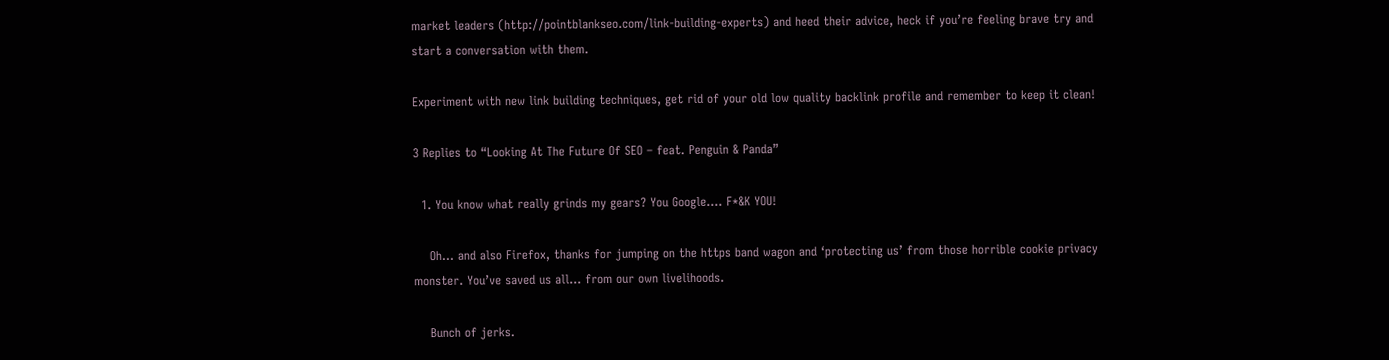market leaders (http://pointblankseo.com/link-building-experts) and heed their advice, heck if you’re feeling brave try and start a conversation with them.

Experiment with new link building techniques, get rid of your old low quality backlink profile and remember to keep it clean!

3 Replies to “Looking At The Future Of SEO – feat. Penguin & Panda”

  1. You know what really grinds my gears? You Google…. F*&K YOU!

    Oh… and also Firefox, thanks for jumping on the https band wagon and ‘protecting us’ from those horrible cookie privacy monster. You’ve saved us all… from our own livelihoods.

    Bunch of jerks.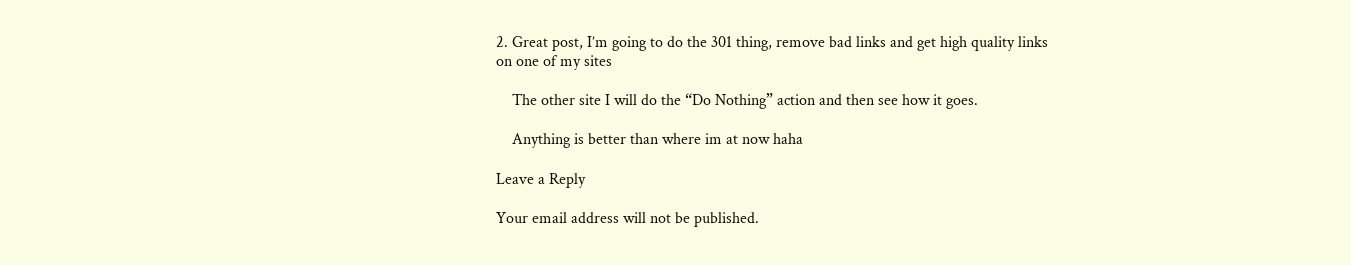2. Great post, I’m going to do the 301 thing, remove bad links and get high quality links on one of my sites

    The other site I will do the “Do Nothing” action and then see how it goes.

    Anything is better than where im at now haha

Leave a Reply

Your email address will not be published.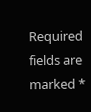Required fields are marked *